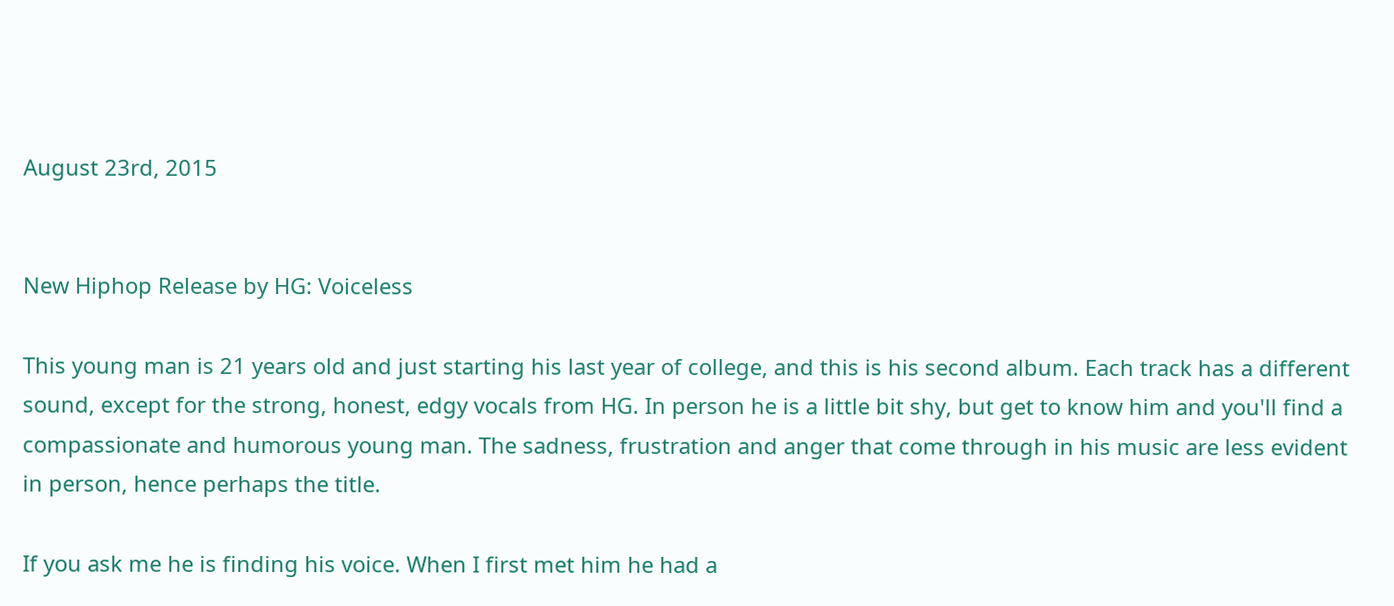August 23rd, 2015


New Hiphop Release by HG: Voiceless

This young man is 21 years old and just starting his last year of college, and this is his second album. Each track has a different sound, except for the strong, honest, edgy vocals from HG. In person he is a little bit shy, but get to know him and you'll find a compassionate and humorous young man. The sadness, frustration and anger that come through in his music are less evident in person, hence perhaps the title.

If you ask me he is finding his voice. When I first met him he had a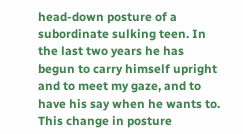head-down posture of a subordinate sulking teen. In the last two years he has begun to carry himself upright and to meet my gaze, and to have his say when he wants to. This change in posture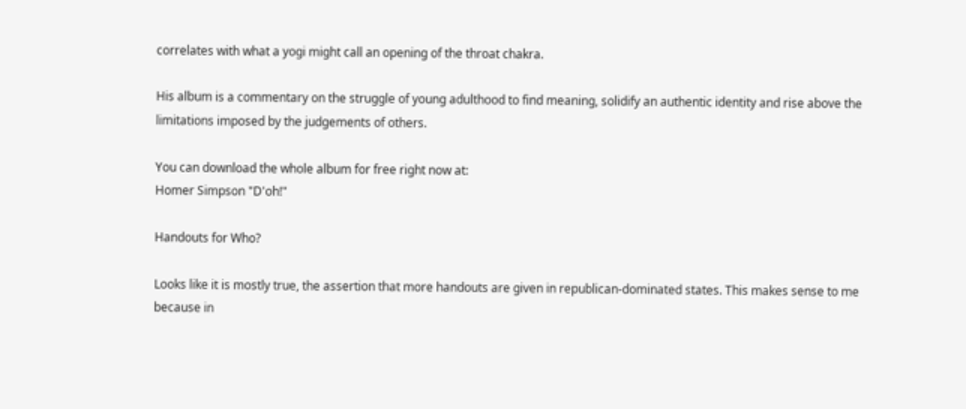correlates with what a yogi might call an opening of the throat chakra.

His album is a commentary on the struggle of young adulthood to find meaning, solidify an authentic identity and rise above the limitations imposed by the judgements of others.

You can download the whole album for free right now at:
Homer Simpson "D'oh!"

Handouts for Who?

Looks like it is mostly true, the assertion that more handouts are given in republican-dominated states. This makes sense to me because in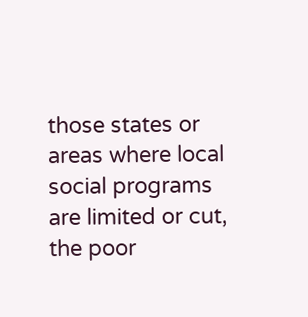those states or areas where local social programs are limited or cut, the poor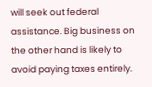will seek out federal assistance. Big business on the other hand is likely to avoid paying taxes entirely.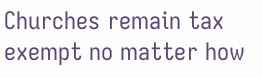Churches remain tax exempt no matter how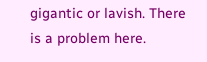gigantic or lavish. There is a problem here.